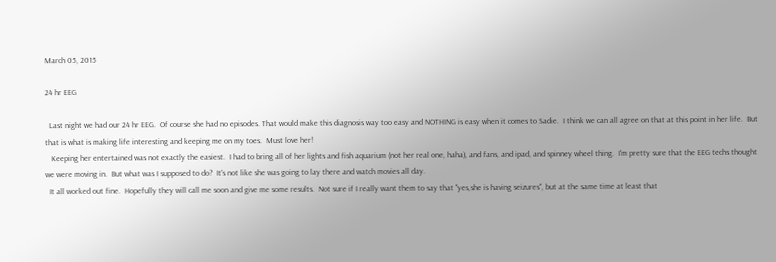March 05, 2015

24 hr EEG

  Last night we had our 24 hr EEG.  Of course she had no episodes. That would make this diagnosis way too easy and NOTHING is easy when it comes to Sadie.  I think we can all agree on that at this point in her life.  But that is what is making life interesting and keeping me on my toes.  Must love her!
   Keeping her entertained was not exactly the easiest.  I had to bring all of her lights and fish aquarium (not her real one, haha), and fans, and ipad, and spinney wheel thing.  I'm pretty sure that the EEG techs thought we were moving in.  But what was I supposed to do?  It's not like she was going to lay there and watch movies all day.
  It all worked out fine.  Hopefully they will call me soon and give me some results.  Not sure if I really want them to say that "yes,she is having seizures", but at the same time at least that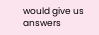would give us answers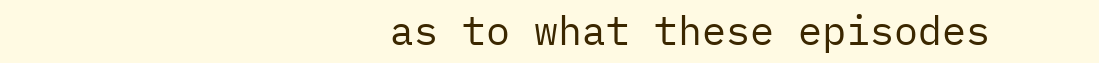as to what these episodes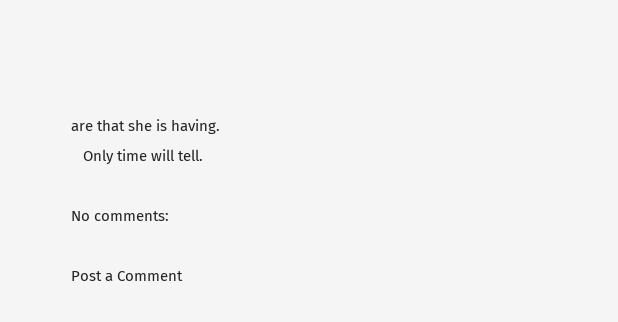are that she is having.
   Only time will tell.

No comments:

Post a Comment